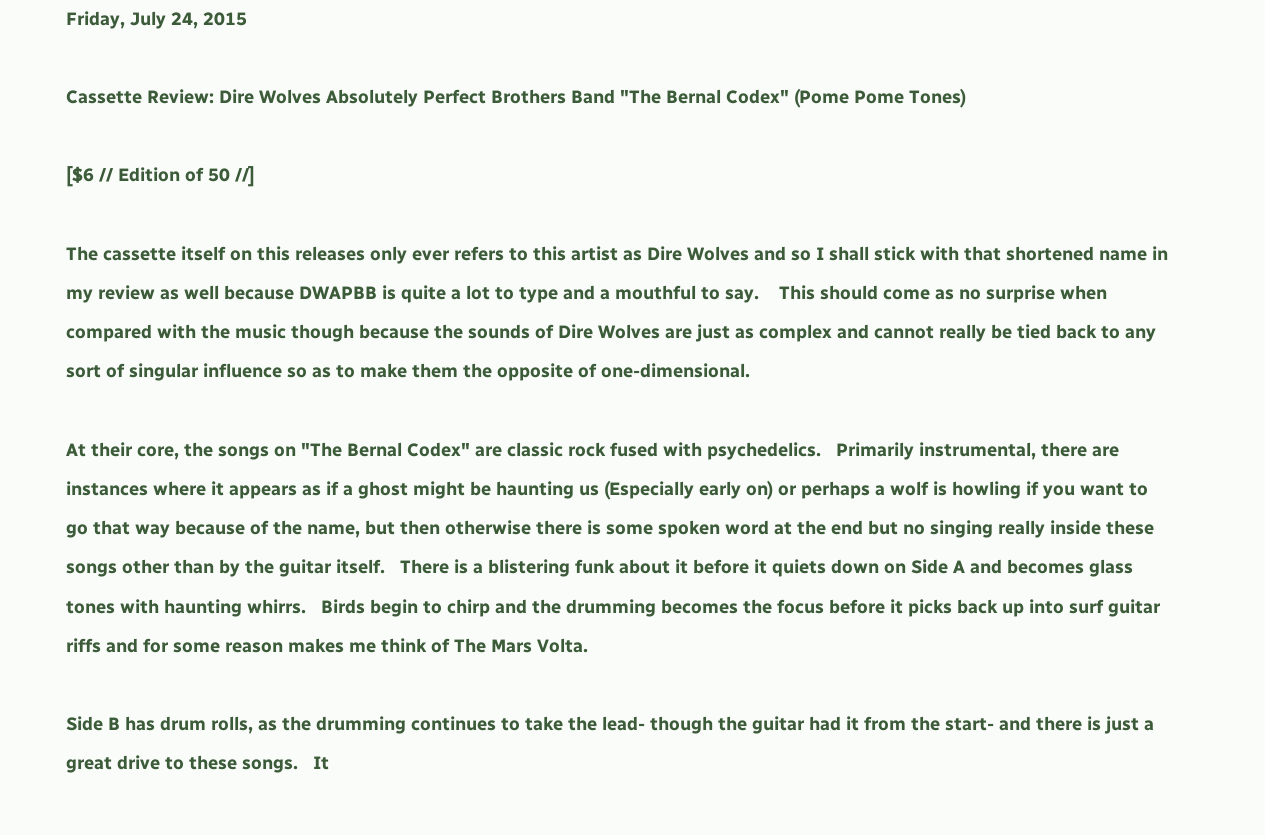Friday, July 24, 2015

Cassette Review: Dire Wolves Absolutely Perfect Brothers Band "The Bernal Codex" (Pome Pome Tones)

[$6 // Edition of 50 //]

The cassette itself on this releases only ever refers to this artist as Dire Wolves and so I shall stick with that shortened name in my review as well because DWAPBB is quite a lot to type and a mouthful to say.    This should come as no surprise when compared with the music though because the sounds of Dire Wolves are just as complex and cannot really be tied back to any sort of singular influence so as to make them the opposite of one-dimensional.

At their core, the songs on "The Bernal Codex" are classic rock fused with psychedelics.   Primarily instrumental, there are instances where it appears as if a ghost might be haunting us (Especially early on) or perhaps a wolf is howling if you want to go that way because of the name, but then otherwise there is some spoken word at the end but no singing really inside these songs other than by the guitar itself.   There is a blistering funk about it before it quiets down on Side A and becomes glass tones with haunting whirrs.   Birds begin to chirp and the drumming becomes the focus before it picks back up into surf guitar riffs and for some reason makes me think of The Mars Volta.

Side B has drum rolls, as the drumming continues to take the lead- though the guitar had it from the start- and there is just a great drive to these songs.   It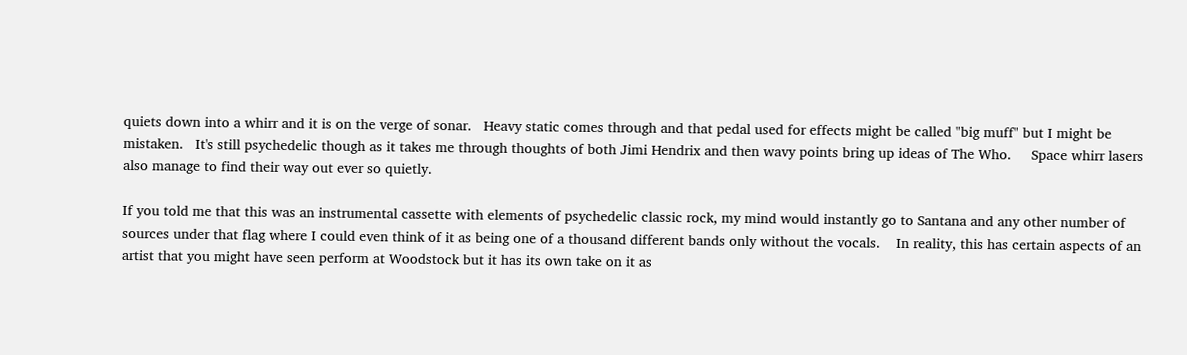quiets down into a whirr and it is on the verge of sonar.   Heavy static comes through and that pedal used for effects might be called "big muff" but I might be mistaken.   It's still psychedelic though as it takes me through thoughts of both Jimi Hendrix and then wavy points bring up ideas of The Who.     Space whirr lasers also manage to find their way out ever so quietly.

If you told me that this was an instrumental cassette with elements of psychedelic classic rock, my mind would instantly go to Santana and any other number of sources under that flag where I could even think of it as being one of a thousand different bands only without the vocals.    In reality, this has certain aspects of an artist that you might have seen perform at Woodstock but it has its own take on it as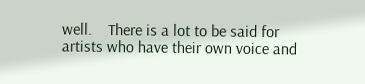well.    There is a lot to be said for artists who have their own voice and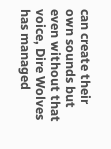can create their own sounds but even without that voice, Dire Wolves has managed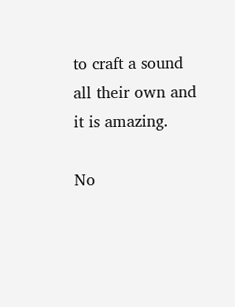to craft a sound all their own and it is amazing.

No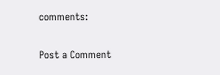comments:

Post a Comment